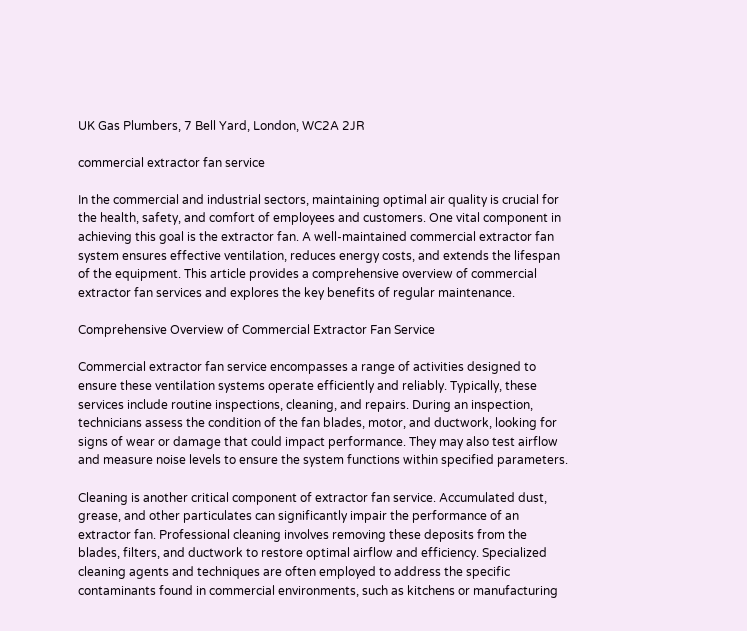UK Gas Plumbers, 7 Bell Yard, London, WC2A 2JR

commercial extractor fan service

In the commercial and industrial sectors, maintaining optimal air quality is crucial for the health, safety, and comfort of employees and customers. One vital component in achieving this goal is the extractor fan. A well-maintained commercial extractor fan system ensures effective ventilation, reduces energy costs, and extends the lifespan of the equipment. This article provides a comprehensive overview of commercial extractor fan services and explores the key benefits of regular maintenance.

Comprehensive Overview of Commercial Extractor Fan Service

Commercial extractor fan service encompasses a range of activities designed to ensure these ventilation systems operate efficiently and reliably. Typically, these services include routine inspections, cleaning, and repairs. During an inspection, technicians assess the condition of the fan blades, motor, and ductwork, looking for signs of wear or damage that could impact performance. They may also test airflow and measure noise levels to ensure the system functions within specified parameters.

Cleaning is another critical component of extractor fan service. Accumulated dust, grease, and other particulates can significantly impair the performance of an extractor fan. Professional cleaning involves removing these deposits from the blades, filters, and ductwork to restore optimal airflow and efficiency. Specialized cleaning agents and techniques are often employed to address the specific contaminants found in commercial environments, such as kitchens or manufacturing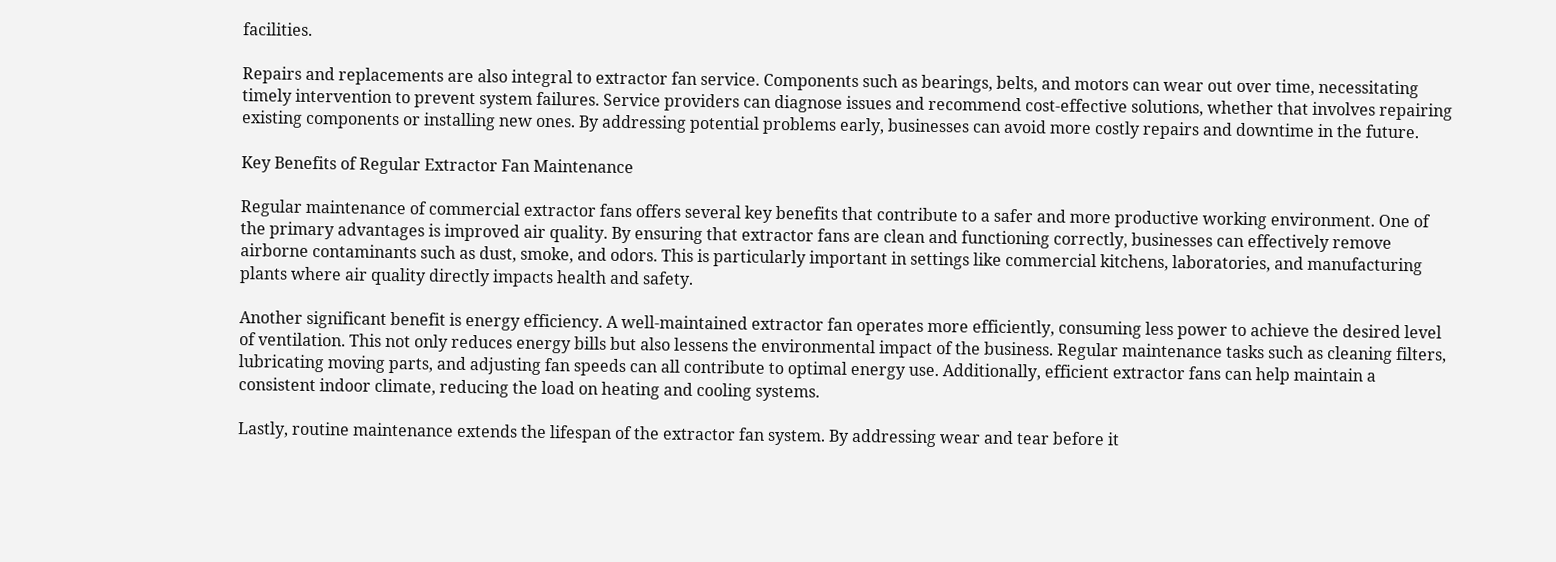facilities.

Repairs and replacements are also integral to extractor fan service. Components such as bearings, belts, and motors can wear out over time, necessitating timely intervention to prevent system failures. Service providers can diagnose issues and recommend cost-effective solutions, whether that involves repairing existing components or installing new ones. By addressing potential problems early, businesses can avoid more costly repairs and downtime in the future.

Key Benefits of Regular Extractor Fan Maintenance

Regular maintenance of commercial extractor fans offers several key benefits that contribute to a safer and more productive working environment. One of the primary advantages is improved air quality. By ensuring that extractor fans are clean and functioning correctly, businesses can effectively remove airborne contaminants such as dust, smoke, and odors. This is particularly important in settings like commercial kitchens, laboratories, and manufacturing plants where air quality directly impacts health and safety.

Another significant benefit is energy efficiency. A well-maintained extractor fan operates more efficiently, consuming less power to achieve the desired level of ventilation. This not only reduces energy bills but also lessens the environmental impact of the business. Regular maintenance tasks such as cleaning filters, lubricating moving parts, and adjusting fan speeds can all contribute to optimal energy use. Additionally, efficient extractor fans can help maintain a consistent indoor climate, reducing the load on heating and cooling systems.

Lastly, routine maintenance extends the lifespan of the extractor fan system. By addressing wear and tear before it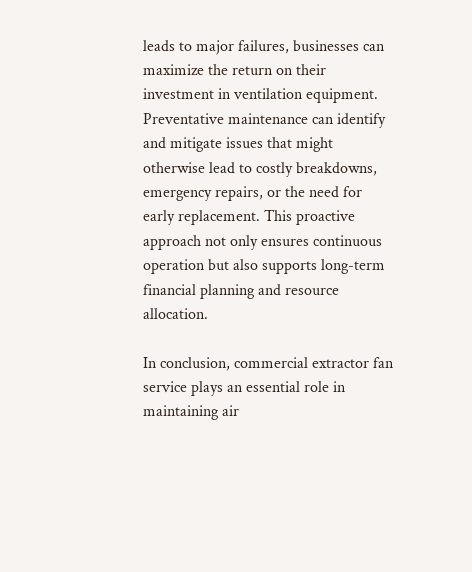leads to major failures, businesses can maximize the return on their investment in ventilation equipment. Preventative maintenance can identify and mitigate issues that might otherwise lead to costly breakdowns, emergency repairs, or the need for early replacement. This proactive approach not only ensures continuous operation but also supports long-term financial planning and resource allocation.

In conclusion, commercial extractor fan service plays an essential role in maintaining air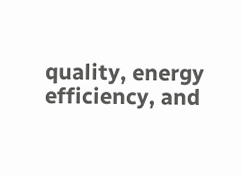quality, energy efficiency, and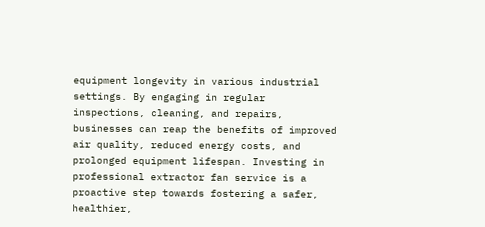equipment longevity in various industrial settings. By engaging in regular inspections, cleaning, and repairs, businesses can reap the benefits of improved air quality, reduced energy costs, and prolonged equipment lifespan. Investing in professional extractor fan service is a proactive step towards fostering a safer, healthier,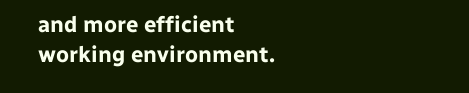and more efficient working environment.